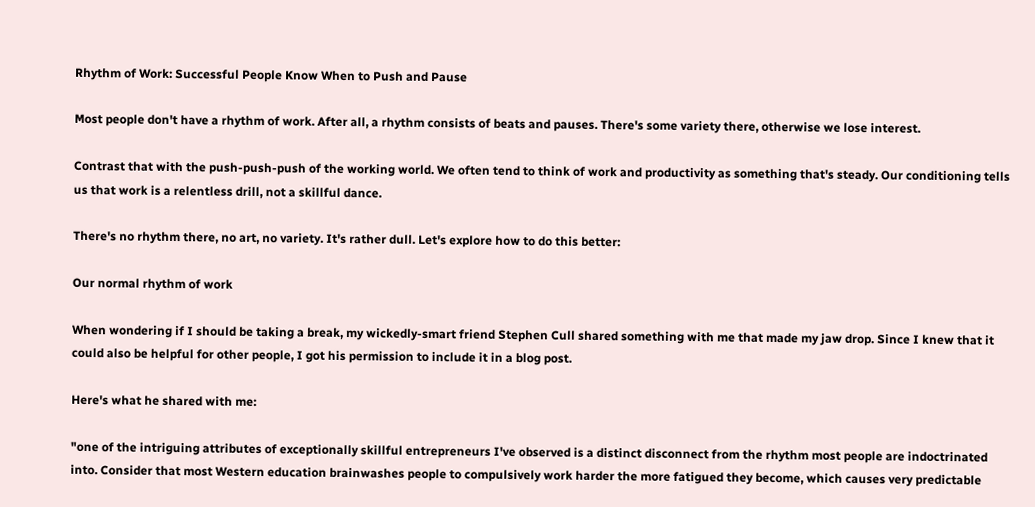Rhythm of Work: Successful People Know When to Push and Pause

Most people don't have a rhythm of work. After all, a rhythm consists of beats and pauses. There's some variety there, otherwise we lose interest.

Contrast that with the push-push-push of the working world. We often tend to think of work and productivity as something that's steady. Our conditioning tells us that work is a relentless drill, not a skillful dance.

There's no rhythm there, no art, no variety. It's rather dull. Let's explore how to do this better:

Our normal rhythm of work

When wondering if I should be taking a break, my wickedly-smart friend Stephen Cull shared something with me that made my jaw drop. Since I knew that it could also be helpful for other people, I got his permission to include it in a blog post.

Here's what he shared with me:

"one of the intriguing attributes of exceptionally skillful entrepreneurs I've observed is a distinct disconnect from the rhythm most people are indoctrinated into. Consider that most Western education brainwashes people to compulsively work harder the more fatigued they become, which causes very predictable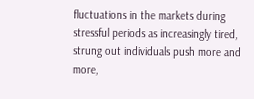fluctuations in the markets during stressful periods as increasingly tired, strung out individuals push more and more,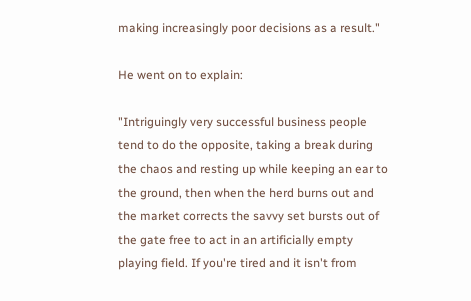making increasingly poor decisions as a result."

He went on to explain:

"Intriguingly very successful business people tend to do the opposite, taking a break during the chaos and resting up while keeping an ear to the ground, then when the herd burns out and the market corrects the savvy set bursts out of the gate free to act in an artificially empty playing field. If you're tired and it isn't from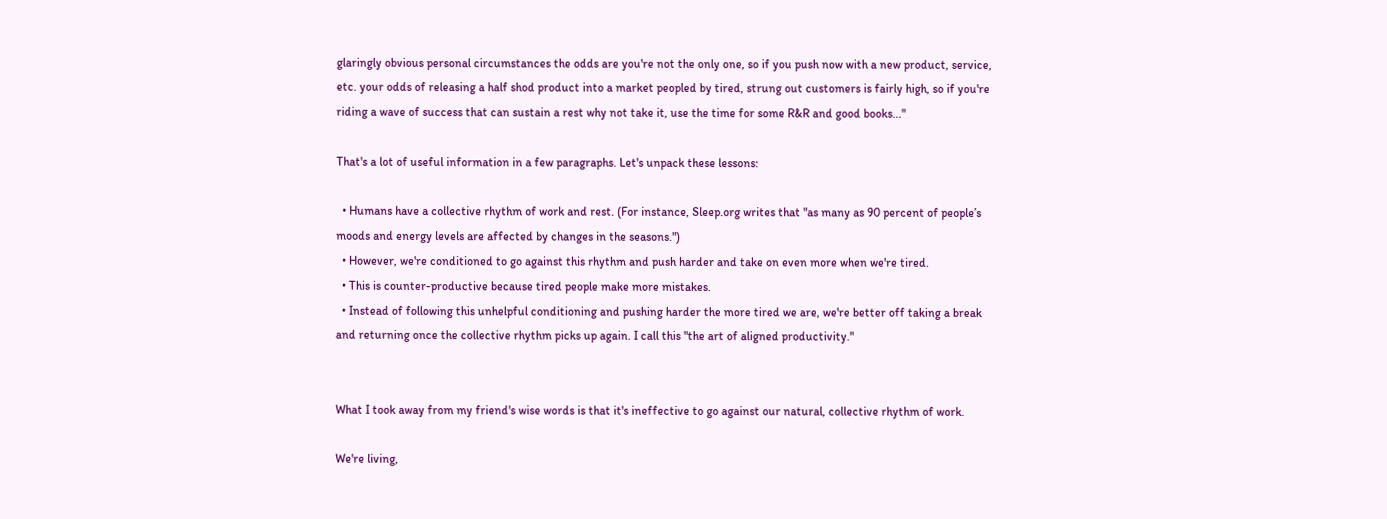glaringly obvious personal circumstances the odds are you're not the only one, so if you push now with a new product, service, etc. your odds of releasing a half shod product into a market peopled by tired, strung out customers is fairly high, so if you're riding a wave of success that can sustain a rest why not take it, use the time for some R&R and good books..."

That's a lot of useful information in a few paragraphs. Let's unpack these lessons:

  • Humans have a collective rhythm of work and rest. (For instance, Sleep.org writes that "as many as 90 percent of people’s moods and energy levels are affected by changes in the seasons.")
  • However, we're conditioned to go against this rhythm and push harder and take on even more when we're tired.
  • This is counter-productive because tired people make more mistakes.
  • Instead of following this unhelpful conditioning and pushing harder the more tired we are, we're better off taking a break and returning once the collective rhythm picks up again. I call this "the art of aligned productivity."


What I took away from my friend's wise words is that it's ineffective to go against our natural, collective rhythm of work.

We're living,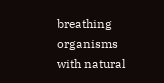breathing organisms with natural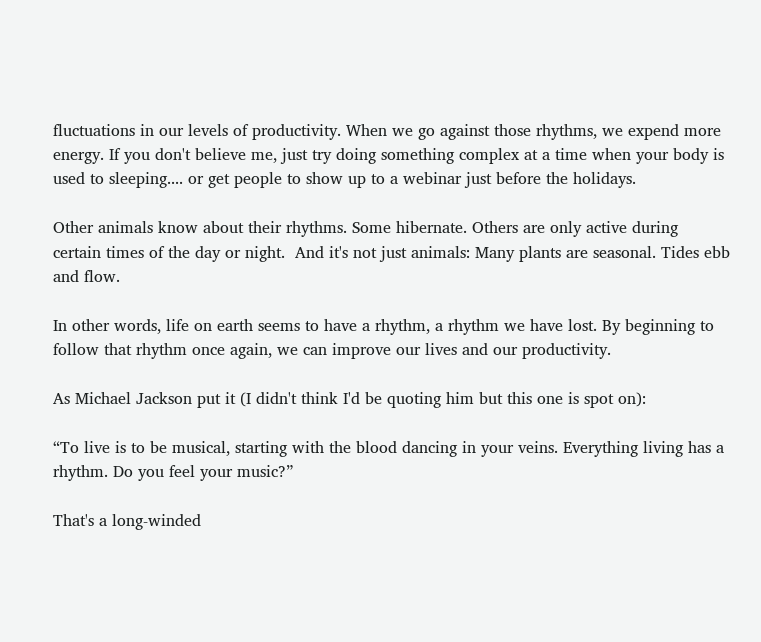fluctuations in our levels of productivity. When we go against those rhythms, we expend more energy. If you don't believe me, just try doing something complex at a time when your body is used to sleeping.... or get people to show up to a webinar just before the holidays.

Other animals know about their rhythms. Some hibernate. Others are only active during certain times of the day or night.  And it's not just animals: Many plants are seasonal. Tides ebb and flow.

In other words, life on earth seems to have a rhythm, a rhythm we have lost. By beginning to follow that rhythm once again, we can improve our lives and our productivity.

As Michael Jackson put it (I didn't think I'd be quoting him but this one is spot on):

“To live is to be musical, starting with the blood dancing in your veins. Everything living has a rhythm. Do you feel your music?”

That's a long-winded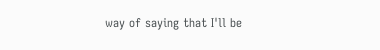way of saying that I'll be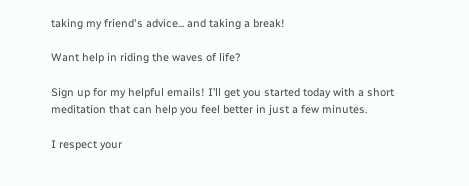taking my friend's advice... and taking a break!

Want help in riding the waves of life?

Sign up for my helpful emails! I’ll get you started today with a short meditation that can help you feel better in just a few minutes.

I respect your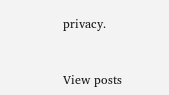privacy.


View posts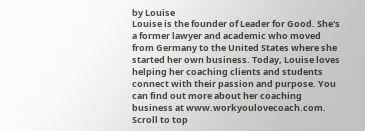by Louise
Louise is the founder of Leader for Good. She's a former lawyer and academic who moved from Germany to the United States where she started her own business. Today, Louise loves helping her coaching clients and students connect with their passion and purpose. You can find out more about her coaching business at www.workyoulovecoach.com.
Scroll to top